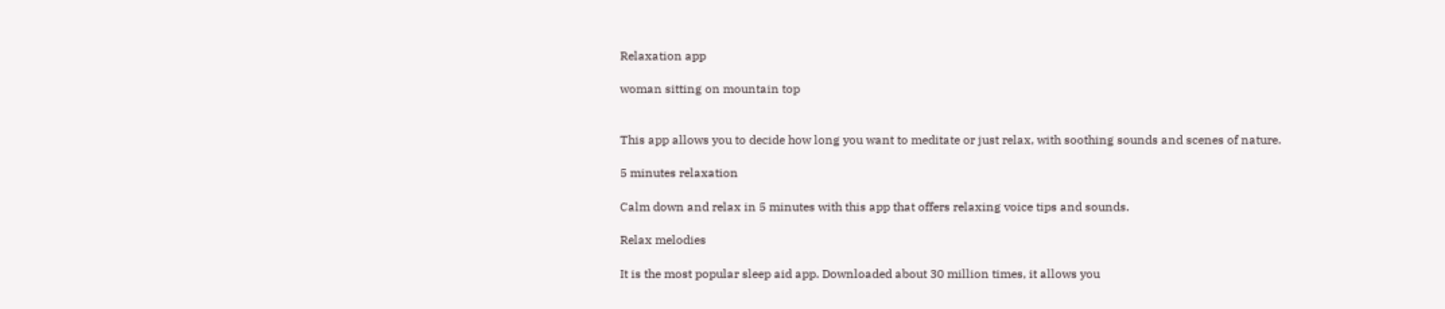Relaxation app

woman sitting on mountain top


This app allows you to decide how long you want to meditate or just relax, with soothing sounds and scenes of nature.

5 minutes relaxation

Calm down and relax in 5 minutes with this app that offers relaxing voice tips and sounds.

Relax melodies

It is the most popular sleep aid app. Downloaded about 30 million times, it allows you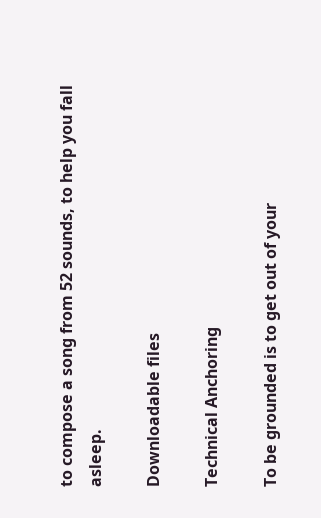to compose a song from 52 sounds, to help you fall asleep.

Downloadable files

Technical Anchoring

To be grounded is to get out of your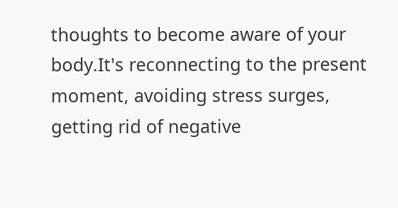thoughts to become aware of your body.It's reconnecting to the present moment, avoiding stress surges, getting rid of negative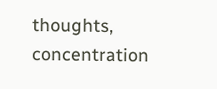thoughts, concentration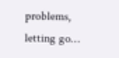problems, letting go…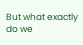But what exactly do we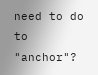need to do to "anchor"?